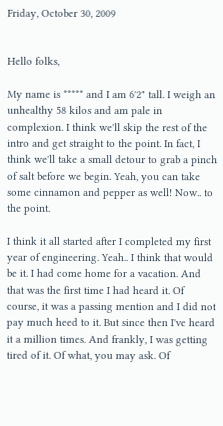Friday, October 30, 2009


Hello folks,

My name is ***** and I am 6'2" tall. I weigh an unhealthy 58 kilos and am pale in complexion. I think we'll skip the rest of the intro and get straight to the point. In fact, I think we'll take a small detour to grab a pinch of salt before we begin. Yeah, you can take some cinnamon and pepper as well! Now.. to the point.

I think it all started after I completed my first year of engineering. Yeah.. I think that would be it. I had come home for a vacation. And that was the first time I had heard it. Of course, it was a passing mention and I did not pay much heed to it. But since then I've heard it a million times. And frankly, I was getting tired of it. Of what, you may ask. Of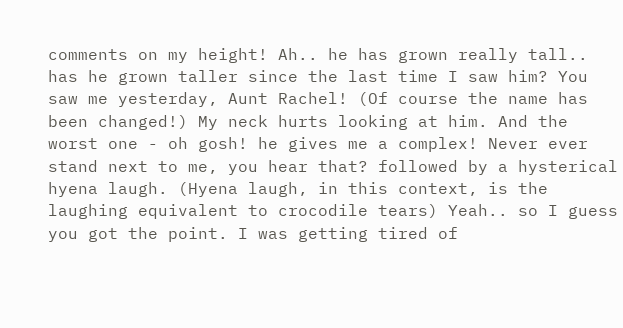comments on my height! Ah.. he has grown really tall.. has he grown taller since the last time I saw him? You saw me yesterday, Aunt Rachel! (Of course the name has been changed!) My neck hurts looking at him. And the worst one - oh gosh! he gives me a complex! Never ever stand next to me, you hear that? followed by a hysterical hyena laugh. (Hyena laugh, in this context, is the laughing equivalent to crocodile tears) Yeah.. so I guess you got the point. I was getting tired of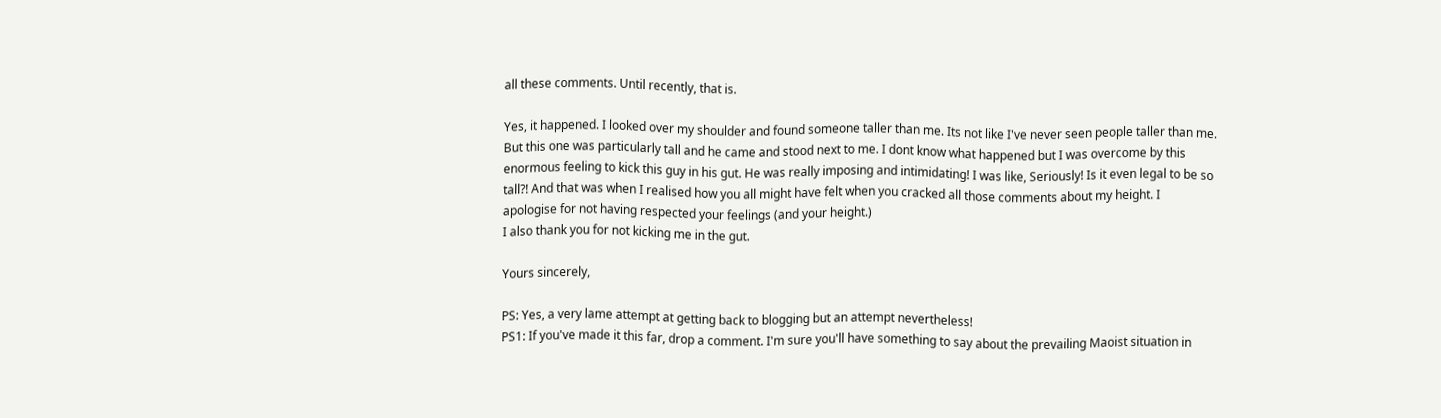all these comments. Until recently, that is.

Yes, it happened. I looked over my shoulder and found someone taller than me. Its not like I've never seen people taller than me. But this one was particularly tall and he came and stood next to me. I dont know what happened but I was overcome by this enormous feeling to kick this guy in his gut. He was really imposing and intimidating! I was like, Seriously! Is it even legal to be so tall?! And that was when I realised how you all might have felt when you cracked all those comments about my height. I apologise for not having respected your feelings (and your height.)
I also thank you for not kicking me in the gut.

Yours sincerely,

PS: Yes, a very lame attempt at getting back to blogging but an attempt nevertheless!
PS1: If you've made it this far, drop a comment. I'm sure you'll have something to say about the prevailing Maoist situation in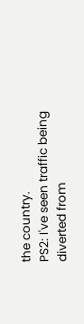the country.
PS2: I've seen traffic being diverted from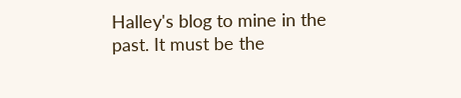Halley's blog to mine in the past. It must be the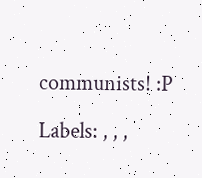communists! :P

Labels: , , ,